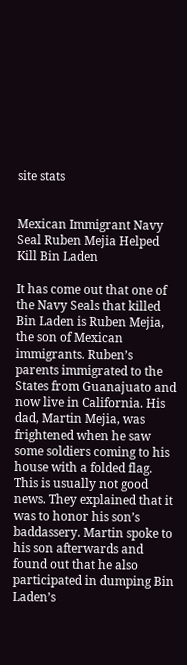site stats


Mexican Immigrant Navy Seal Ruben Mejia Helped Kill Bin Laden

It has come out that one of the Navy Seals that killed Bin Laden is Ruben Mejia, the son of Mexican immigrants. Ruben’s parents immigrated to the States from Guanajuato and now live in California. His dad, Martin Mejia, was frightened when he saw some soldiers coming to his house with a folded flag. This is usually not good news. They explained that it was to honor his son’s baddassery. Martin spoke to his son afterwards and found out that he also participated in dumping Bin Laden’s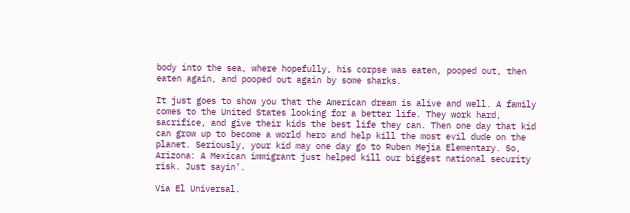body into the sea, where hopefully, his corpse was eaten, pooped out, then eaten again, and pooped out again by some sharks.

It just goes to show you that the American dream is alive and well. A family comes to the United States looking for a better life. They work hard, sacrifice, and give their kids the best life they can. Then one day that kid can grow up to become a world hero and help kill the most evil dude on the planet. Seriously, your kid may one day go to Ruben Mejia Elementary. So, Arizona: A Mexican immigrant just helped kill our biggest national security risk. Just sayin’.

Via El Universal.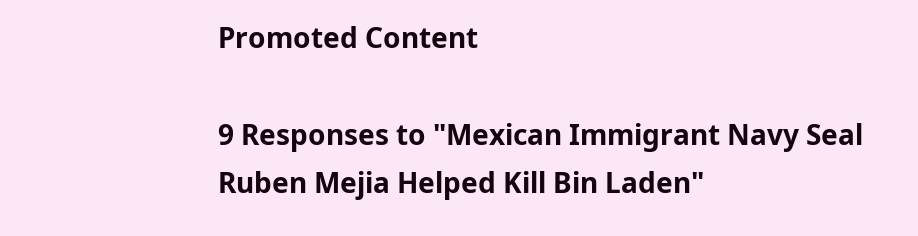Promoted Content

9 Responses to "Mexican Immigrant Navy Seal Ruben Mejia Helped Kill Bin Laden"